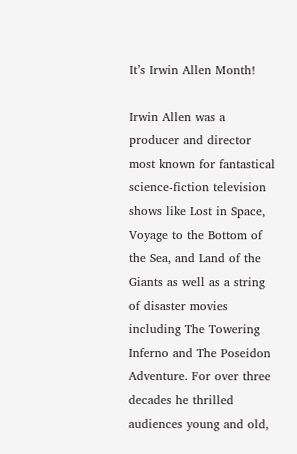It’s Irwin Allen Month!

Irwin Allen was a producer and director most known for fantastical science-fiction television shows like Lost in Space, Voyage to the Bottom of the Sea, and Land of the Giants as well as a string of disaster movies including The Towering Inferno and The Poseidon Adventure. For over three decades he thrilled audiences young and old,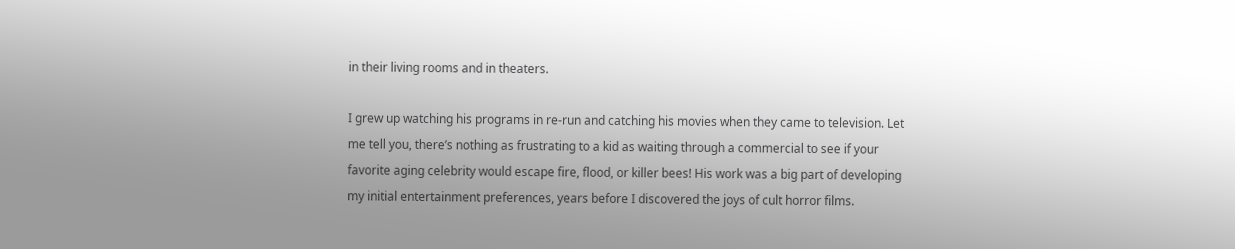in their living rooms and in theaters.

I grew up watching his programs in re-run and catching his movies when they came to television. Let me tell you, there’s nothing as frustrating to a kid as waiting through a commercial to see if your favorite aging celebrity would escape fire, flood, or killer bees! His work was a big part of developing my initial entertainment preferences, years before I discovered the joys of cult horror films.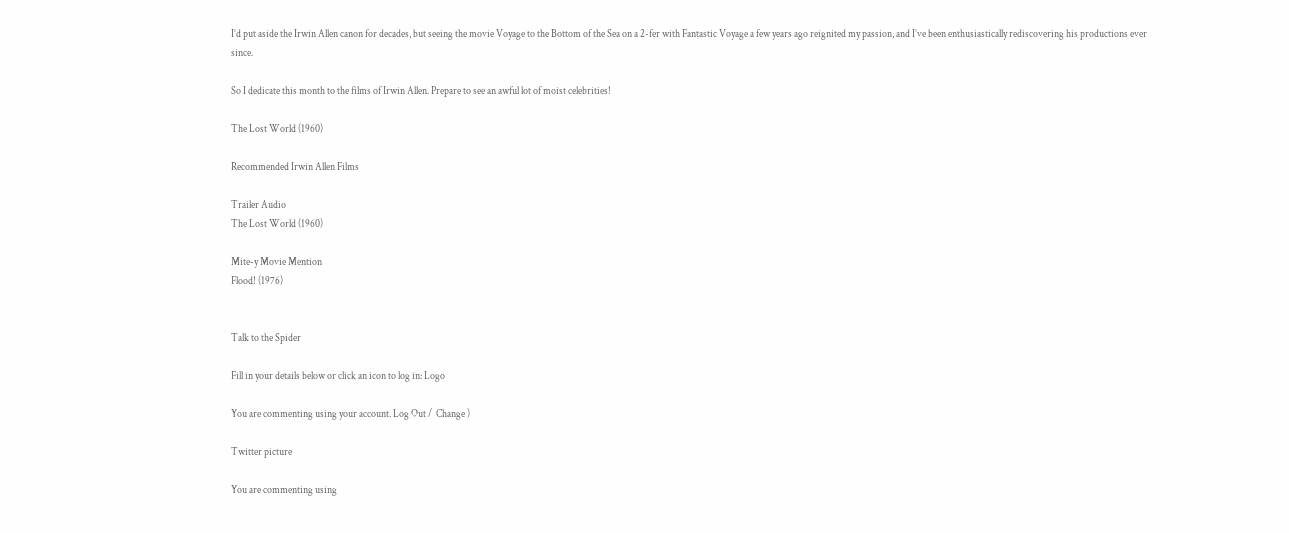I’d put aside the Irwin Allen canon for decades, but seeing the movie Voyage to the Bottom of the Sea on a 2-fer with Fantastic Voyage a few years ago reignited my passion, and I’ve been enthusiastically rediscovering his productions ever since.

So I dedicate this month to the films of Irwin Allen. Prepare to see an awful lot of moist celebrities!

The Lost World (1960)

Recommended Irwin Allen Films

Trailer Audio
The Lost World (1960)

Mite-y Movie Mention
Flood! (1976)


Talk to the Spider

Fill in your details below or click an icon to log in: Logo

You are commenting using your account. Log Out /  Change )

Twitter picture

You are commenting using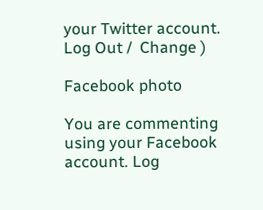your Twitter account. Log Out /  Change )

Facebook photo

You are commenting using your Facebook account. Log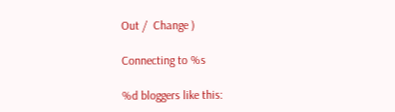Out /  Change )

Connecting to %s

%d bloggers like this: